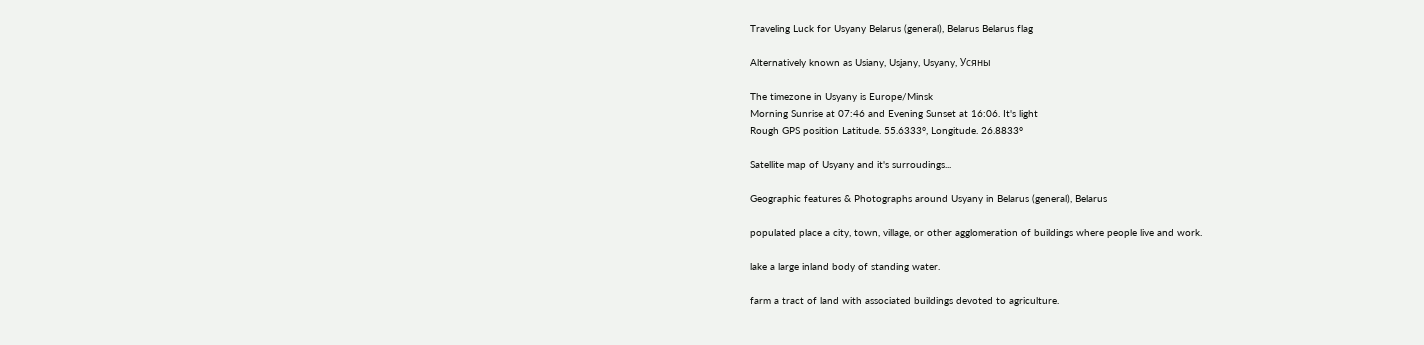Traveling Luck for Usyany Belarus (general), Belarus Belarus flag

Alternatively known as Usiany, Usjany, Usyany, Усяны

The timezone in Usyany is Europe/Minsk
Morning Sunrise at 07:46 and Evening Sunset at 16:06. It's light
Rough GPS position Latitude. 55.6333°, Longitude. 26.8833°

Satellite map of Usyany and it's surroudings...

Geographic features & Photographs around Usyany in Belarus (general), Belarus

populated place a city, town, village, or other agglomeration of buildings where people live and work.

lake a large inland body of standing water.

farm a tract of land with associated buildings devoted to agriculture.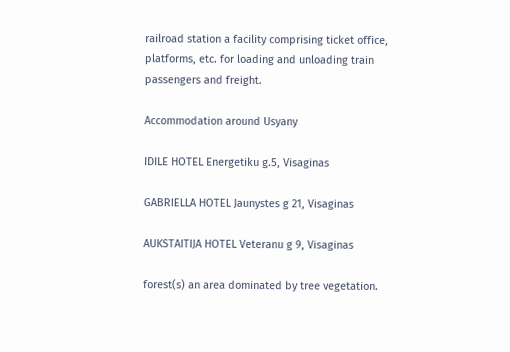railroad station a facility comprising ticket office, platforms, etc. for loading and unloading train passengers and freight.

Accommodation around Usyany

IDILE HOTEL Energetiku g.5, Visaginas

GABRIELLA HOTEL Jaunystes g 21, Visaginas

AUKSTAITIJA HOTEL Veteranu g 9, Visaginas

forest(s) an area dominated by tree vegetation.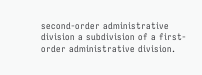second-order administrative division a subdivision of a first-order administrative division.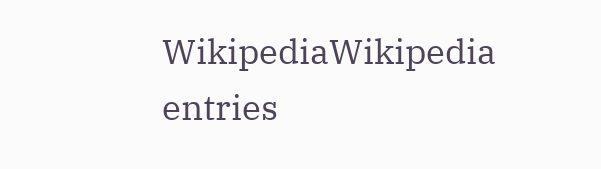WikipediaWikipedia entries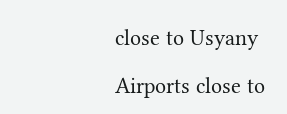close to Usyany

Airports close to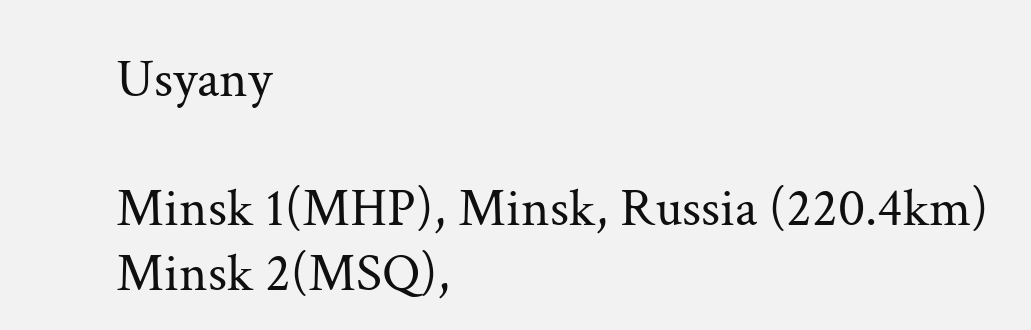Usyany

Minsk 1(MHP), Minsk, Russia (220.4km)
Minsk 2(MSQ),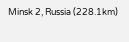Minsk 2, Russia (228.1km)